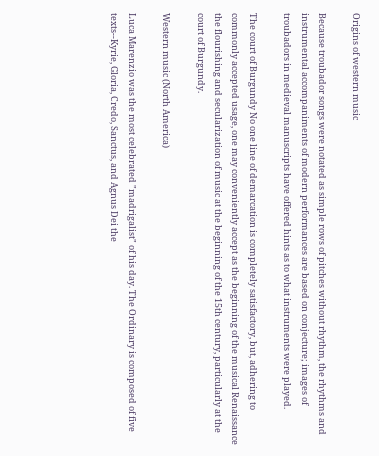Origins of western music

Because troubador songs were notated as simple rows of pitches without rhythm, the rhythms and instrumental accompaniments of modern performances are based on conjecture; images of troubadors in medieval manuscripts have offered hints as to what instruments were played.

The court of Burgundy No one line of demarcation is completely satisfactory, but, adhering to commonly accepted usage, one may conveniently accept as the beginning of the musical Renaissance the flourishing and secularization of music at the beginning of the 15th century, particularly at the court of Burgundy.

Western music (North America)

Luca Marenzio was the most celebrated "madrigalist" of his day. The Ordinary is composed of five texts--Kyrie, Gloria, Credo, Sanctus, and Agnus Dei the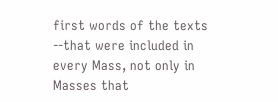first words of the texts --that were included in every Mass, not only in Masses that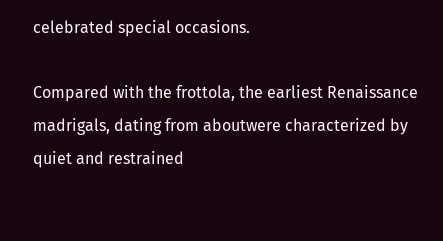celebrated special occasions.

Compared with the frottola, the earliest Renaissance madrigals, dating from aboutwere characterized by quiet and restrained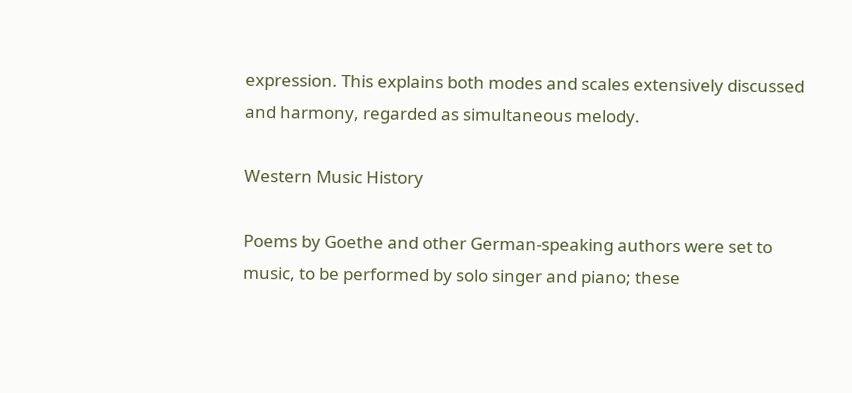expression. This explains both modes and scales extensively discussed and harmony, regarded as simultaneous melody.

Western Music History

Poems by Goethe and other German-speaking authors were set to music, to be performed by solo singer and piano; these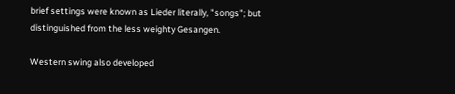brief settings were known as Lieder literally, "songs"; but distinguished from the less weighty Gesangen.

Western swing also developed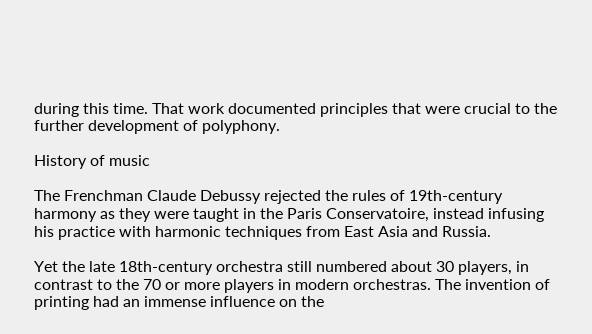during this time. That work documented principles that were crucial to the further development of polyphony.

History of music

The Frenchman Claude Debussy rejected the rules of 19th-century harmony as they were taught in the Paris Conservatoire, instead infusing his practice with harmonic techniques from East Asia and Russia.

Yet the late 18th-century orchestra still numbered about 30 players, in contrast to the 70 or more players in modern orchestras. The invention of printing had an immense influence on the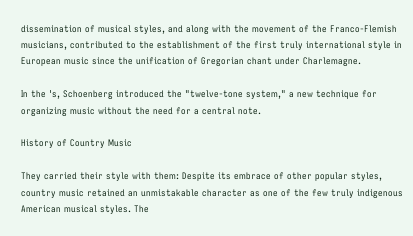dissemination of musical styles, and along with the movement of the Franco-Flemish musicians, contributed to the establishment of the first truly international style in European music since the unification of Gregorian chant under Charlemagne.

In the 's, Schoenberg introduced the "twelve-tone system," a new technique for organizing music without the need for a central note.

History of Country Music

They carried their style with them: Despite its embrace of other popular styles, country music retained an unmistakable character as one of the few truly indigenous American musical styles. The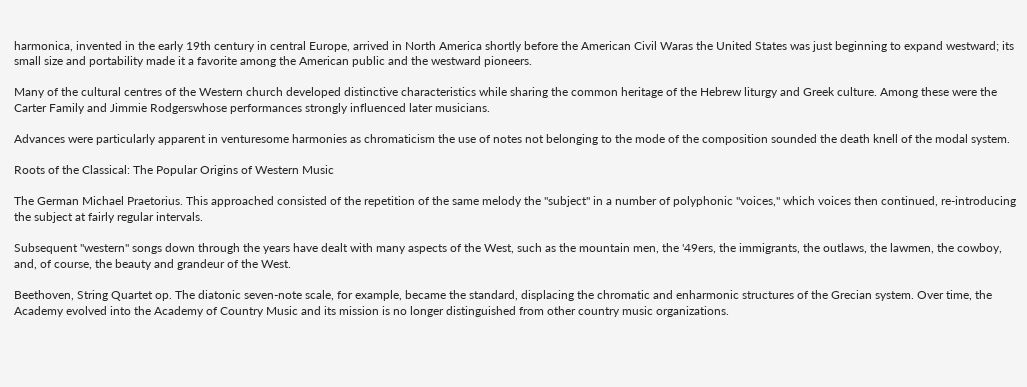harmonica, invented in the early 19th century in central Europe, arrived in North America shortly before the American Civil Waras the United States was just beginning to expand westward; its small size and portability made it a favorite among the American public and the westward pioneers.

Many of the cultural centres of the Western church developed distinctive characteristics while sharing the common heritage of the Hebrew liturgy and Greek culture. Among these were the Carter Family and Jimmie Rodgerswhose performances strongly influenced later musicians.

Advances were particularly apparent in venturesome harmonies as chromaticism the use of notes not belonging to the mode of the composition sounded the death knell of the modal system.

Roots of the Classical: The Popular Origins of Western Music

The German Michael Praetorius. This approached consisted of the repetition of the same melody the "subject" in a number of polyphonic "voices," which voices then continued, re-introducing the subject at fairly regular intervals.

Subsequent "western" songs down through the years have dealt with many aspects of the West, such as the mountain men, the '49ers, the immigrants, the outlaws, the lawmen, the cowboy, and, of course, the beauty and grandeur of the West.

Beethoven, String Quartet op. The diatonic seven-note scale, for example, became the standard, displacing the chromatic and enharmonic structures of the Grecian system. Over time, the Academy evolved into the Academy of Country Music and its mission is no longer distinguished from other country music organizations.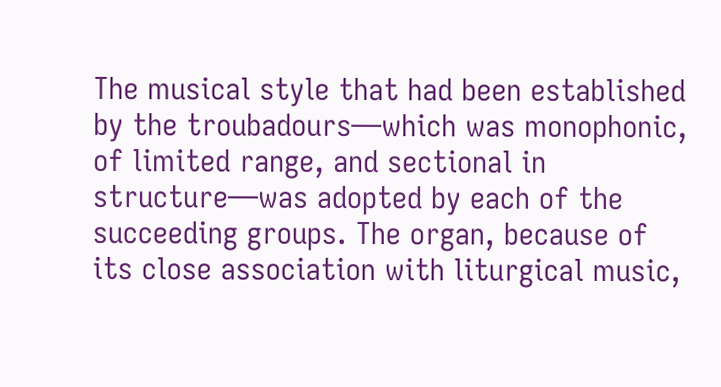The musical style that had been established by the troubadours—which was monophonic, of limited range, and sectional in structure—was adopted by each of the succeeding groups. The organ, because of its close association with liturgical music,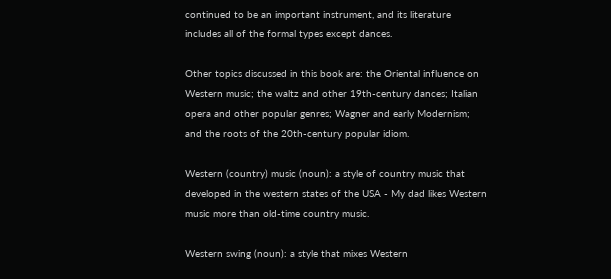continued to be an important instrument, and its literature includes all of the formal types except dances.

Other topics discussed in this book are: the Oriental influence on Western music; the waltz and other 19th-century dances; Italian opera and other popular genres; Wagner and early Modernism; and the roots of the 20th-century popular idiom.

Western (country) music (noun): a style of country music that developed in the western states of the USA - My dad likes Western music more than old-time country music.

Western swing (noun): a style that mixes Western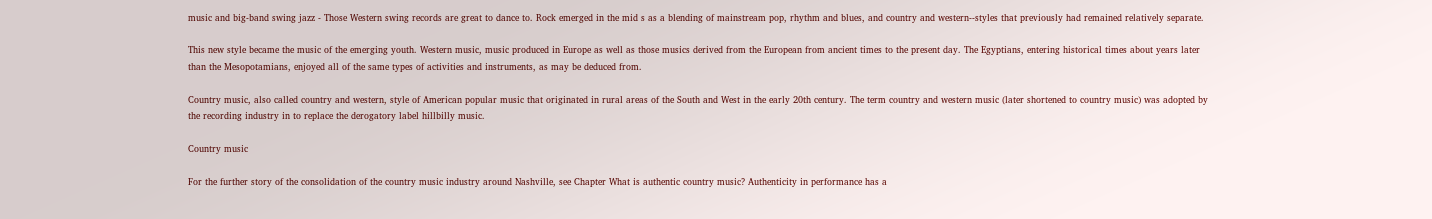music and big-band swing jazz - Those Western swing records are great to dance to. Rock emerged in the mid s as a blending of mainstream pop, rhythm and blues, and country and western--styles that previously had remained relatively separate.

This new style became the music of the emerging youth. Western music, music produced in Europe as well as those musics derived from the European from ancient times to the present day. The Egyptians, entering historical times about years later than the Mesopotamians, enjoyed all of the same types of activities and instruments, as may be deduced from.

Country music, also called country and western, style of American popular music that originated in rural areas of the South and West in the early 20th century. The term country and western music (later shortened to country music) was adopted by the recording industry in to replace the derogatory label hillbilly music.

Country music

For the further story of the consolidation of the country music industry around Nashville, see Chapter What is authentic country music? Authenticity in performance has a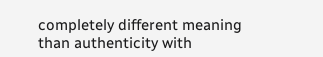completely different meaning than authenticity with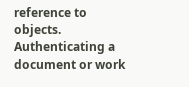reference to objects. Authenticating a document or work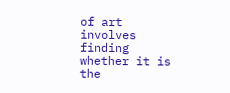of art involves finding whether it is the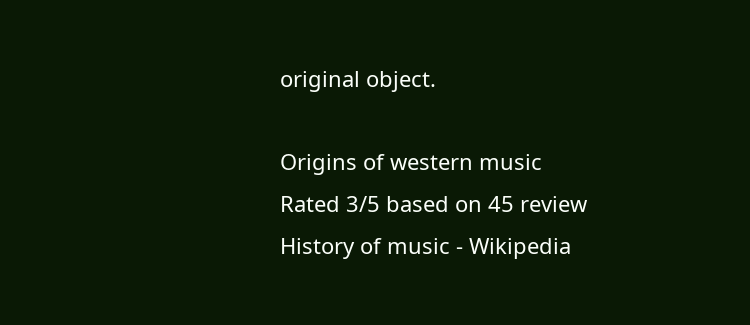original object.

Origins of western music
Rated 3/5 based on 45 review
History of music - Wikipedia